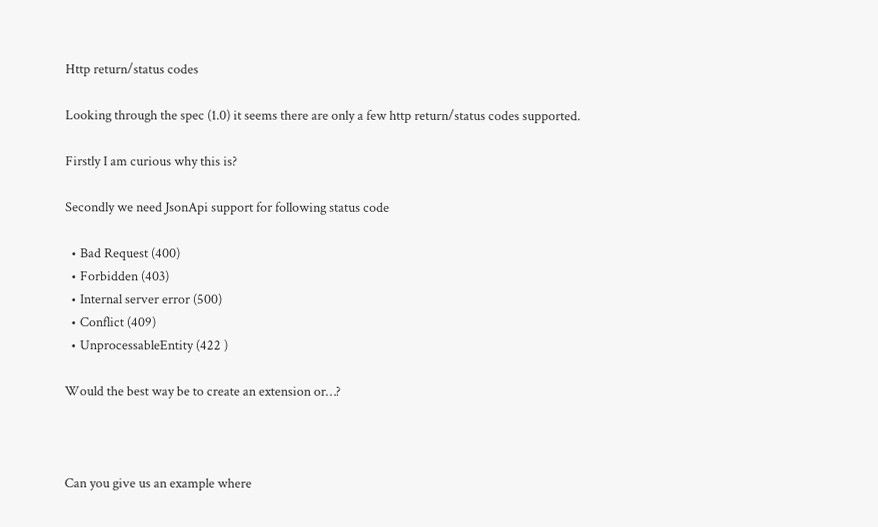Http return/status codes

Looking through the spec (1.0) it seems there are only a few http return/status codes supported.

Firstly I am curious why this is?

Secondly we need JsonApi support for following status code

  • Bad Request (400)
  • Forbidden (403)
  • Internal server error (500)
  • Conflict (409)
  • UnprocessableEntity (422 )

Would the best way be to create an extension or…?



Can you give us an example where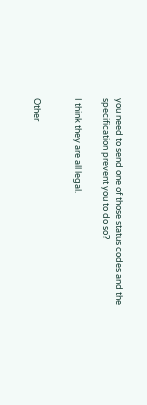you need to send one of those status codes and the specification prevent you to do so?

I think they are all legal.


Other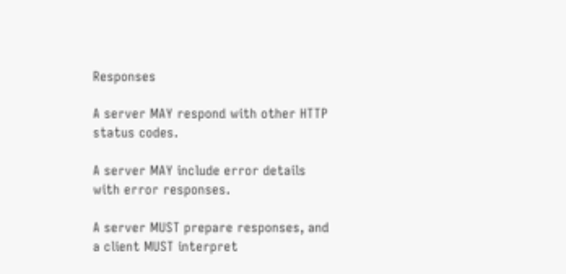Responses

A server MAY respond with other HTTP status codes.

A server MAY include error details with error responses.

A server MUST prepare responses, and a client MUST interpret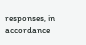responses, in accordance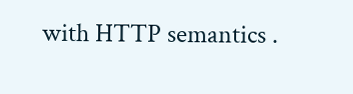with HTTP semantics .